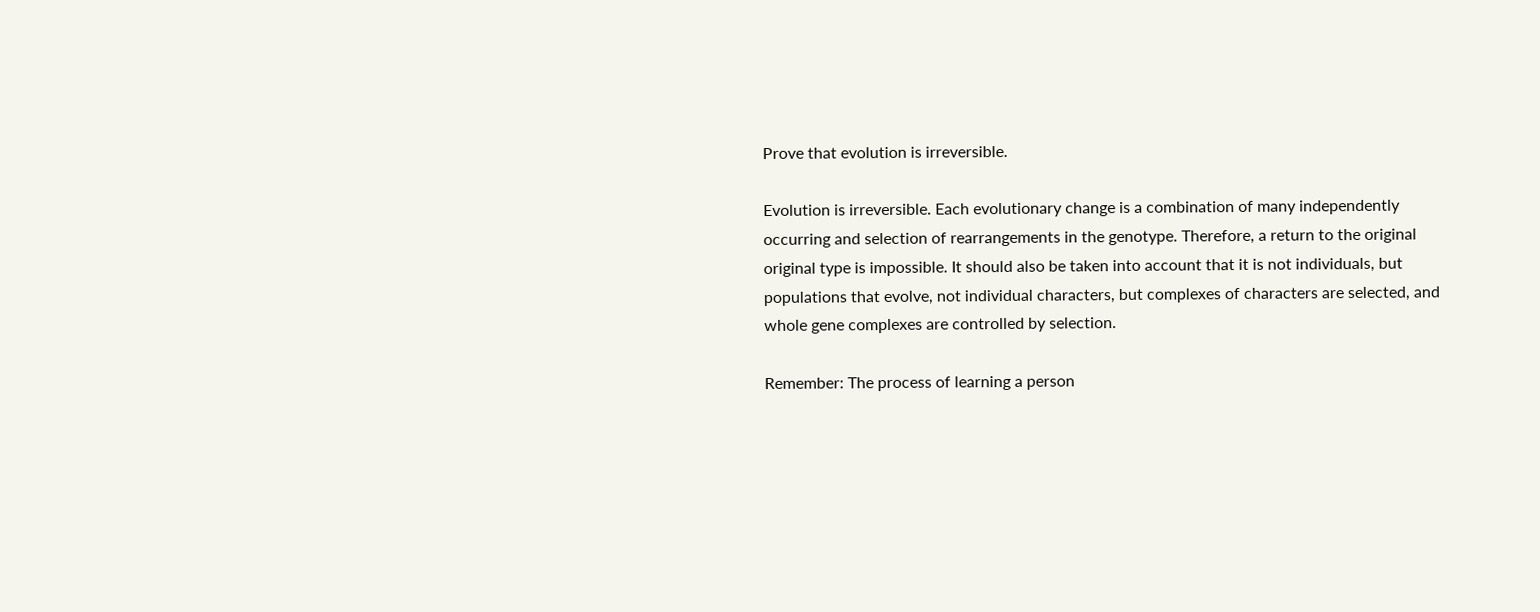Prove that evolution is irreversible.

Evolution is irreversible. Each evolutionary change is a combination of many independently occurring and selection of rearrangements in the genotype. Therefore, a return to the original original type is impossible. It should also be taken into account that it is not individuals, but populations that evolve, not individual characters, but complexes of characters are selected, and whole gene complexes are controlled by selection.

Remember: The process of learning a person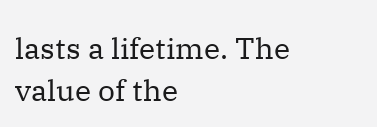lasts a lifetime. The value of the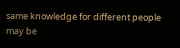same knowledge for different people may be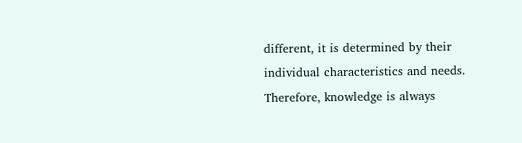different, it is determined by their individual characteristics and needs. Therefore, knowledge is always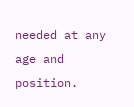needed at any age and position.